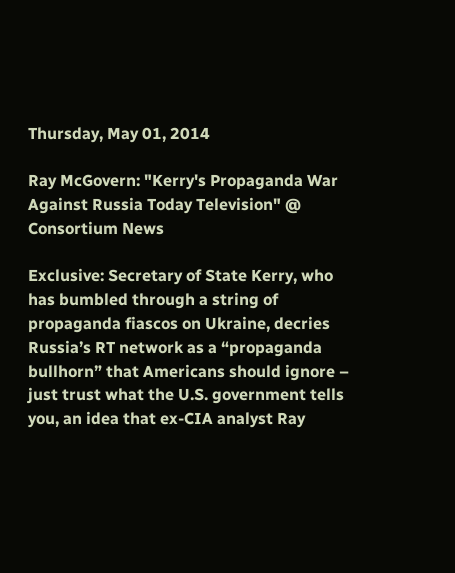Thursday, May 01, 2014

Ray McGovern: "Kerry's Propaganda War Against Russia Today Television" @ Consortium News

Exclusive: Secretary of State Kerry, who has bumbled through a string of propaganda fiascos on Ukraine, decries Russia’s RT network as a “propaganda bullhorn” that Americans should ignore – just trust what the U.S. government tells you, an idea that ex-CIA analyst Ray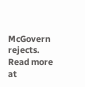McGovern rejects.  Read more at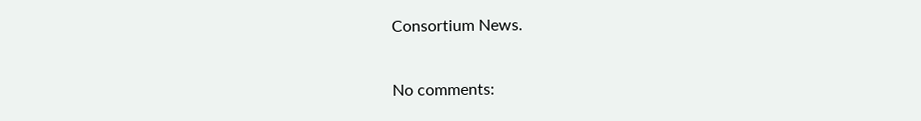Consortium News.

No comments: